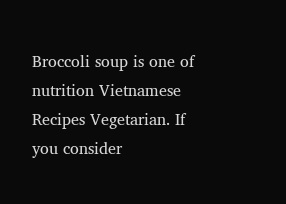Broccoli soup is one of nutrition Vietnamese Recipes Vegetarian. If you consider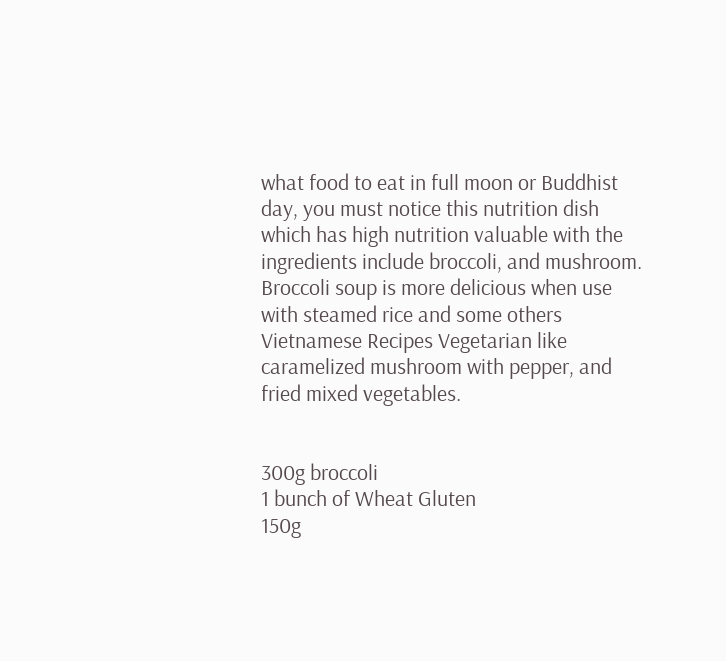what food to eat in full moon or Buddhist day, you must notice this nutrition dish which has high nutrition valuable with the ingredients include broccoli, and mushroom.
Broccoli soup is more delicious when use with steamed rice and some others Vietnamese Recipes Vegetarian like caramelized mushroom with pepper, and fried mixed vegetables.


300g broccoli
1 bunch of Wheat Gluten
150g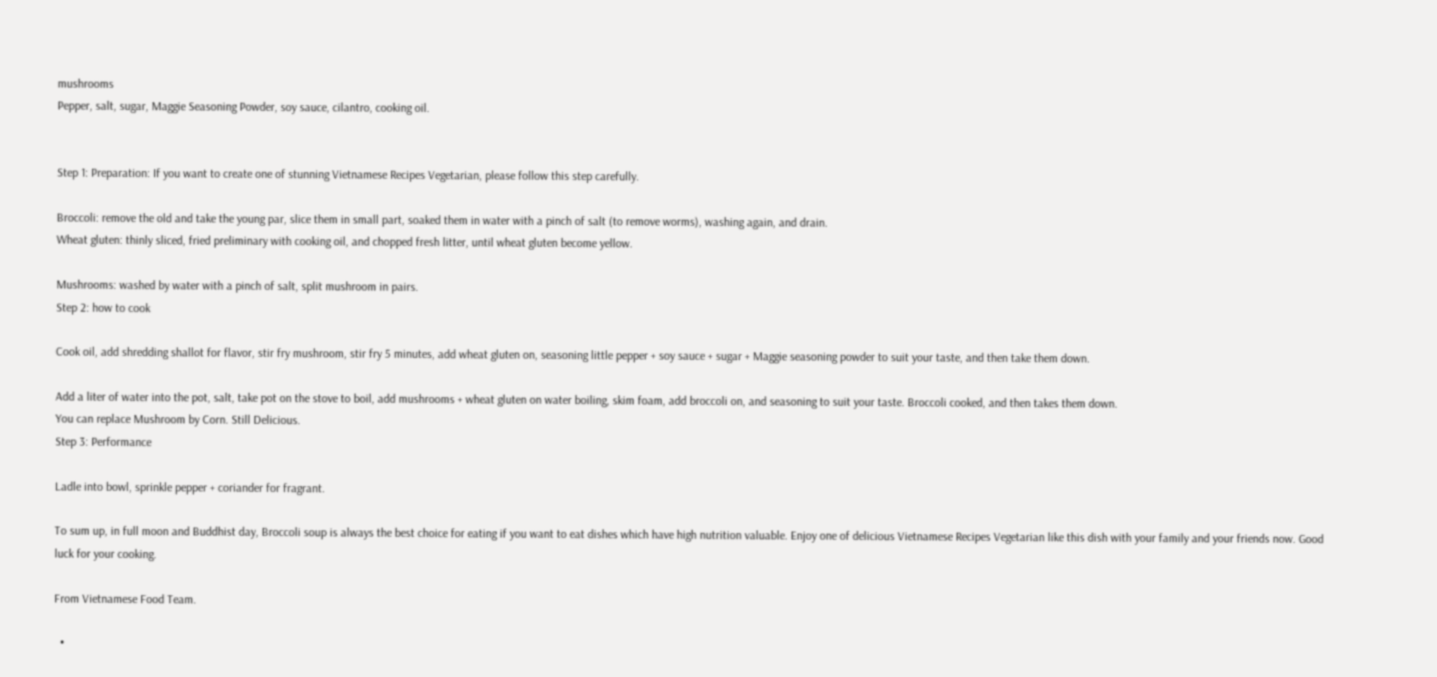mushrooms
Pepper, salt, sugar, Maggie Seasoning Powder, soy sauce, cilantro, cooking oil.


Step 1: Preparation: If you want to create one of stunning Vietnamese Recipes Vegetarian, please follow this step carefully.

Broccoli: remove the old and take the young par, slice them in small part, soaked them in water with a pinch of salt (to remove worms), washing again, and drain.
Wheat gluten: thinly sliced, fried preliminary with cooking oil, and chopped fresh litter, until wheat gluten become yellow.

Mushrooms: washed by water with a pinch of salt, split mushroom in pairs.
Step 2: how to cook

Cook oil, add shredding shallot for flavor, stir fry mushroom, stir fry 5 minutes, add wheat gluten on, seasoning little pepper + soy sauce + sugar + Maggie seasoning powder to suit your taste, and then take them down.

Add a liter of water into the pot, salt, take pot on the stove to boil, add mushrooms + wheat gluten on water boiling, skim foam, add broccoli on, and seasoning to suit your taste. Broccoli cooked, and then takes them down.
You can replace Mushroom by Corn. Still Delicious.
Step 3: Performance

Ladle into bowl, sprinkle pepper + coriander for fragrant.

To sum up, in full moon and Buddhist day, Broccoli soup is always the best choice for eating if you want to eat dishes which have high nutrition valuable. Enjoy one of delicious Vietnamese Recipes Vegetarian like this dish with your family and your friends now. Good luck for your cooking.

From Vietnamese Food Team.

  •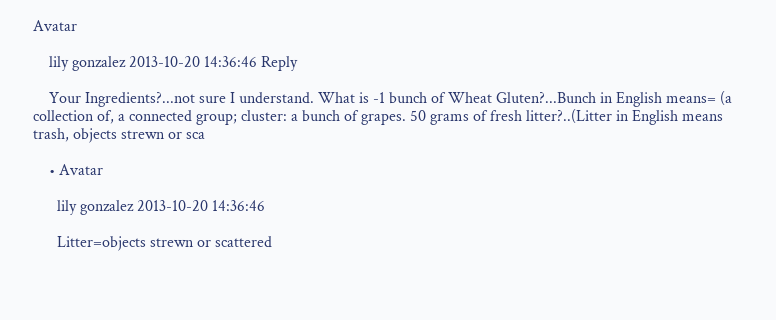Avatar

    lily gonzalez 2013-10-20 14:36:46 Reply

    Your Ingredients?...not sure I understand. What is -1 bunch of Wheat Gluten?...Bunch in English means= (a collection of, a connected group; cluster: a bunch of grapes. 50 grams of fresh litter?..(Litter in English means trash, objects strewn or sca

    • Avatar

      lily gonzalez 2013-10-20 14:36:46

      Litter=objects strewn or scattered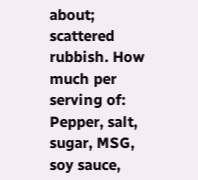about; scattered rubbish. How much per serving of: Pepper, salt, sugar, MSG, soy sauce,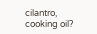cilantro, cooking oil?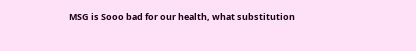MSG is Sooo bad for our health, what substitution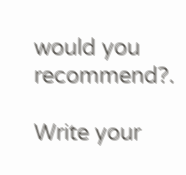would you recommend?.

Write your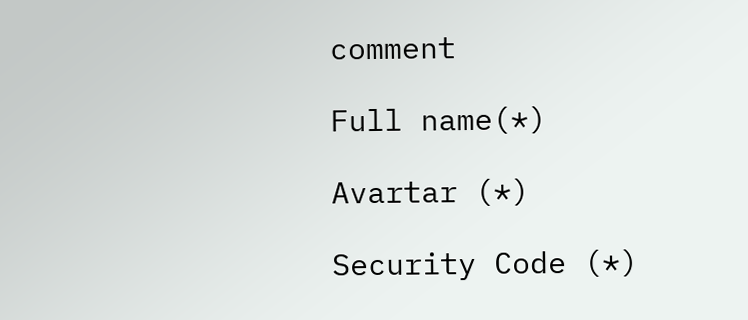comment

Full name(*)

Avartar (*)

Security Code (*)